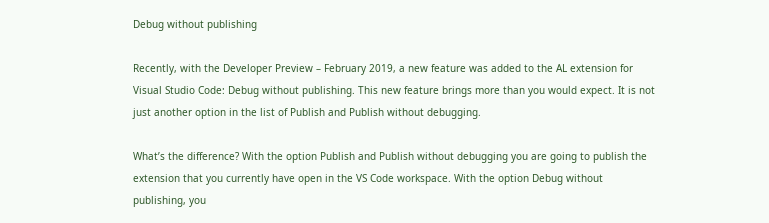Debug without publishing

Recently, with the Developer Preview – February 2019, a new feature was added to the AL extension for Visual Studio Code: Debug without publishing. This new feature brings more than you would expect. It is not just another option in the list of Publish and Publish without debugging.

What’s the difference? With the option Publish and Publish without debugging you are going to publish the extension that you currently have open in the VS Code workspace. With the option Debug without publishing, you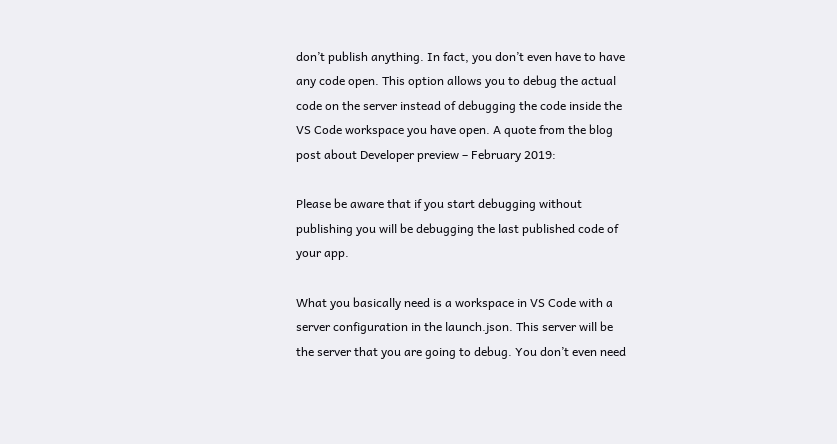don’t publish anything. In fact, you don’t even have to have any code open. This option allows you to debug the actual code on the server instead of debugging the code inside the VS Code workspace you have open. A quote from the blog post about Developer preview – February 2019:

Please be aware that if you start debugging without publishing you will be debugging the last published code of your app.

What you basically need is a workspace in VS Code with a server configuration in the launch.json. This server will be the server that you are going to debug. You don’t even need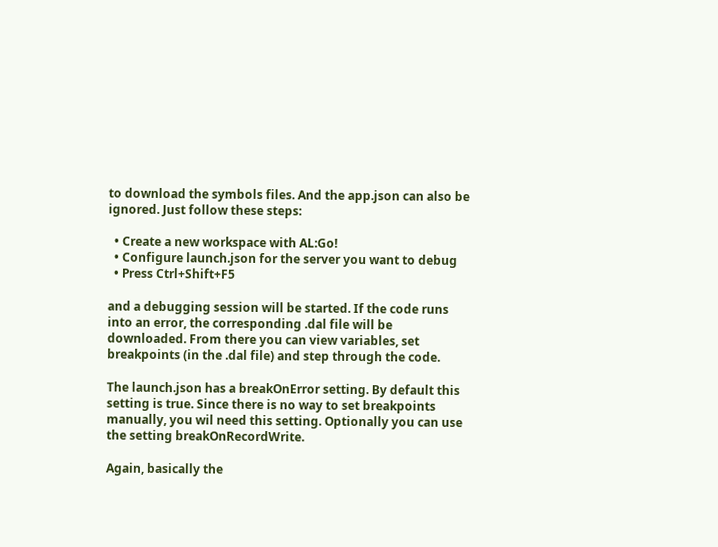to download the symbols files. And the app.json can also be ignored. Just follow these steps:

  • Create a new workspace with AL:Go!
  • Configure launch.json for the server you want to debug
  • Press Ctrl+Shift+F5

and a debugging session will be started. If the code runs into an error, the corresponding .dal file will be downloaded. From there you can view variables, set breakpoints (in the .dal file) and step through the code.

The launch.json has a breakOnError setting. By default this setting is true. Since there is no way to set breakpoints manually, you wil need this setting. Optionally you can use the setting breakOnRecordWrite.

Again, basically the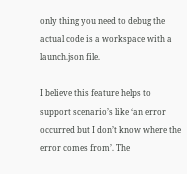only thing you need to debug the actual code is a workspace with a launch.json file.

I believe this feature helps to support scenario’s like ‘an error occurred but I don’t know where the error comes from’. The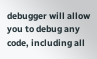debugger will allow you to debug any code, including all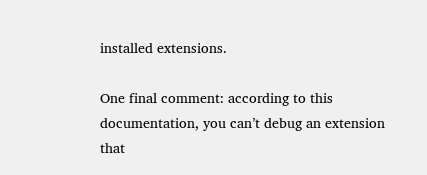installed extensions.

One final comment: according to this documentation, you can’t debug an extension that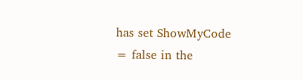has set ShowMyCode = false in the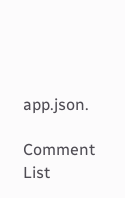app.json.

Comment List